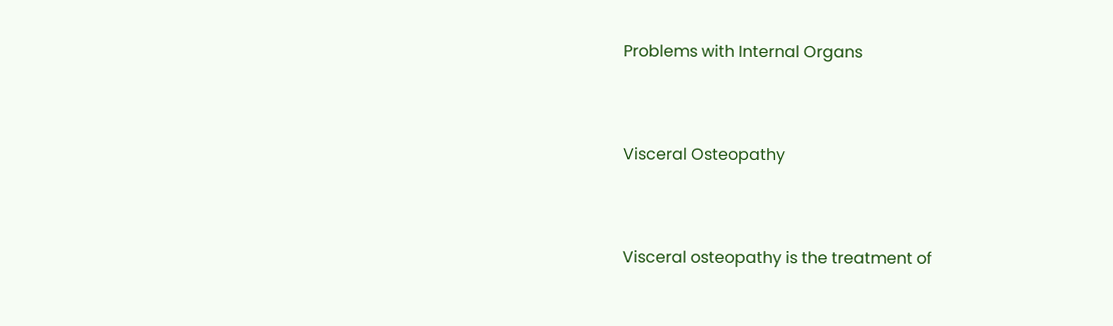Problems with Internal Organs


Visceral Osteopathy


Visceral osteopathy is the treatment of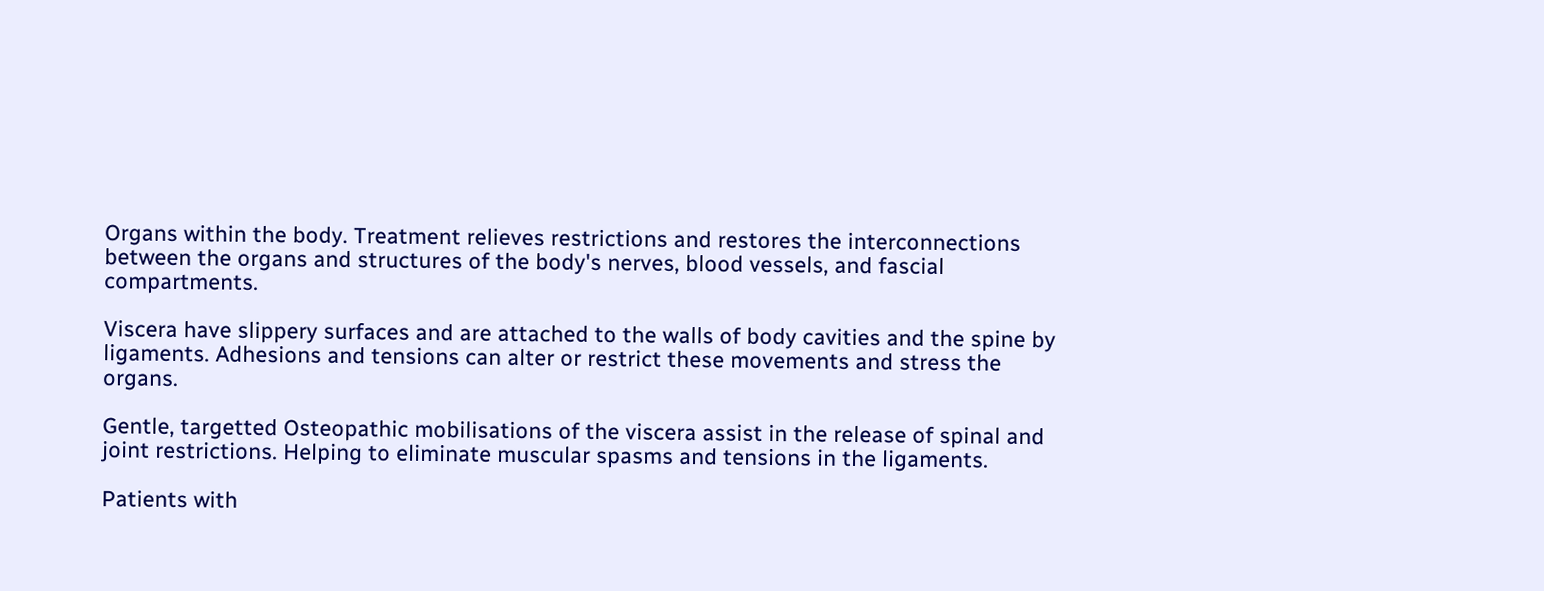Organs within the body. Treatment relieves restrictions and restores the interconnections between the organs and structures of the body's nerves, blood vessels, and fascial compartments.

Viscera have slippery surfaces and are attached to the walls of body cavities and the spine by ligaments. Adhesions and tensions can alter or restrict these movements and stress the organs.

Gentle, targetted Osteopathic mobilisations of the viscera assist in the release of spinal and joint restrictions. Helping to eliminate muscular spasms and tensions in the ligaments.

Patients with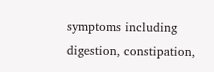symptoms including digestion, constipation,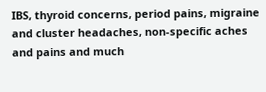IBS, thyroid concerns, period pains, migraine and cluster headaches, non-specific aches and pains and much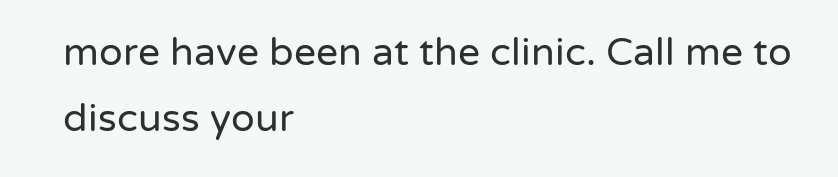more have been at the clinic. Call me to discuss your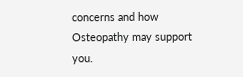concerns and how Osteopathy may support you.